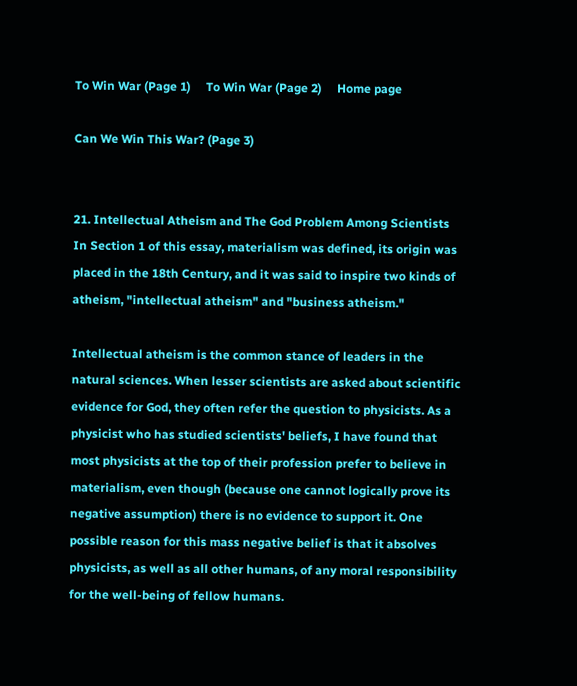To Win War (Page 1)     To Win War (Page 2)     Home page

Can We Win This War? (Page 3)


21. Intellectual Atheism and The God Problem Among Scientists
In Section 1 of this essay, materialism was defined, its origin was placed in the 18th Century, and it was said to inspire two kinds of atheism, "intellectual atheism" and "business atheism."

Intellectual atheism is the common stance of leaders in the natural sciences. When lesser scientists are asked about scientific evidence for God, they often refer the question to physicists. As a physicist who has studied scientists' beliefs, I have found that most physicists at the top of their profession prefer to believe in materialism, even though (because one cannot logically prove its negative assumption) there is no evidence to support it. One possible reason for this mass negative belief is that it absolves physicists, as well as all other humans, of any moral responsibility for the well-being of fellow humans.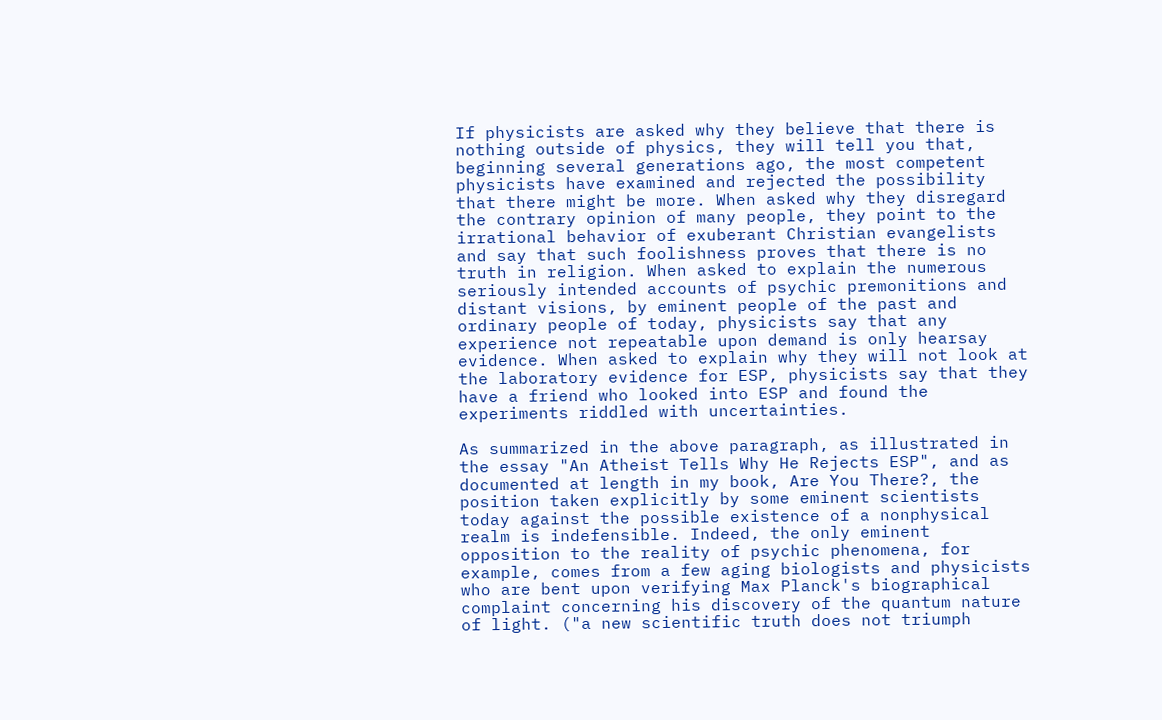If physicists are asked why they believe that there is nothing outside of physics, they will tell you that, beginning several generations ago, the most competent physicists have examined and rejected the possibility that there might be more. When asked why they disregard the contrary opinion of many people, they point to the irrational behavior of exuberant Christian evangelists and say that such foolishness proves that there is no truth in religion. When asked to explain the numerous seriously intended accounts of psychic premonitions and distant visions, by eminent people of the past and ordinary people of today, physicists say that any experience not repeatable upon demand is only hearsay evidence. When asked to explain why they will not look at the laboratory evidence for ESP, physicists say that they have a friend who looked into ESP and found the experiments riddled with uncertainties.

As summarized in the above paragraph, as illustrated in the essay "An Atheist Tells Why He Rejects ESP", and as documented at length in my book, Are You There?, the position taken explicitly by some eminent scientists today against the possible existence of a nonphysical realm is indefensible. Indeed, the only eminent opposition to the reality of psychic phenomena, for example, comes from a few aging biologists and physicists who are bent upon verifying Max Planck's biographical complaint concerning his discovery of the quantum nature of light. ("a new scientific truth does not triumph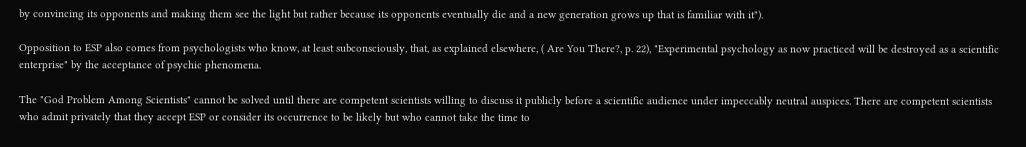by convincing its opponents and making them see the light but rather because its opponents eventually die and a new generation grows up that is familiar with it").

Opposition to ESP also comes from psychologists who know, at least subconsciously, that, as explained elsewhere, ( Are You There?, p. 22), "Experimental psychology as now practiced will be destroyed as a scientific enterprise" by the acceptance of psychic phenomena.

The "God Problem Among Scientists" cannot be solved until there are competent scientists willing to discuss it publicly before a scientific audience under impeccably neutral auspices. There are competent scientists who admit privately that they accept ESP or consider its occurrence to be likely but who cannot take the time to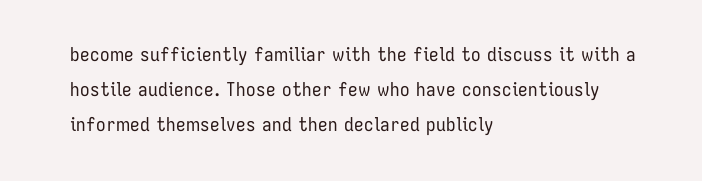become sufficiently familiar with the field to discuss it with a hostile audience. Those other few who have conscientiously informed themselves and then declared publicly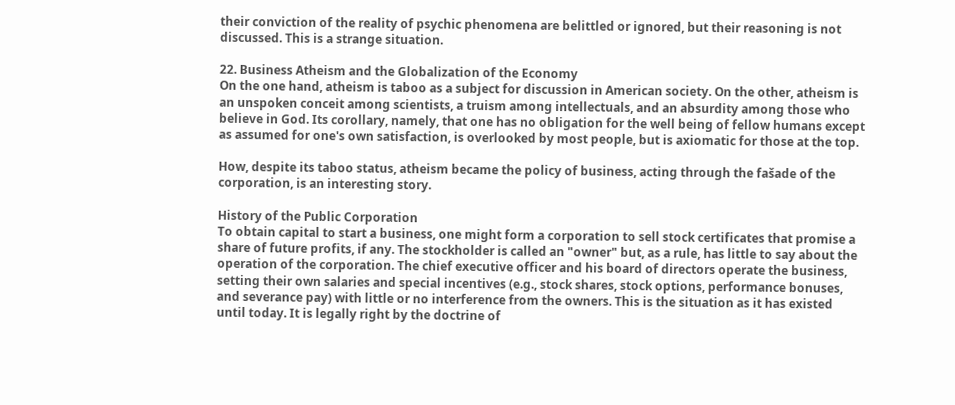their conviction of the reality of psychic phenomena are belittled or ignored, but their reasoning is not discussed. This is a strange situation.

22. Business Atheism and the Globalization of the Economy
On the one hand, atheism is taboo as a subject for discussion in American society. On the other, atheism is an unspoken conceit among scientists, a truism among intellectuals, and an absurdity among those who believe in God. Its corollary, namely, that one has no obligation for the well being of fellow humans except as assumed for one's own satisfaction, is overlooked by most people, but is axiomatic for those at the top.

How, despite its taboo status, atheism became the policy of business, acting through the fašade of the corporation, is an interesting story.

History of the Public Corporation
To obtain capital to start a business, one might form a corporation to sell stock certificates that promise a share of future profits, if any. The stockholder is called an "owner" but, as a rule, has little to say about the operation of the corporation. The chief executive officer and his board of directors operate the business, setting their own salaries and special incentives (e.g., stock shares, stock options, performance bonuses, and severance pay) with little or no interference from the owners. This is the situation as it has existed until today. It is legally right by the doctrine of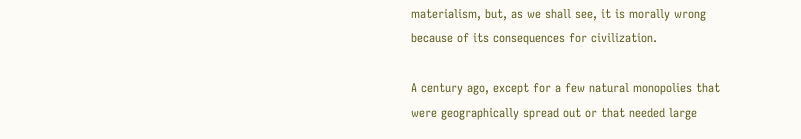materialism, but, as we shall see, it is morally wrong because of its consequences for civilization.

A century ago, except for a few natural monopolies that were geographically spread out or that needed large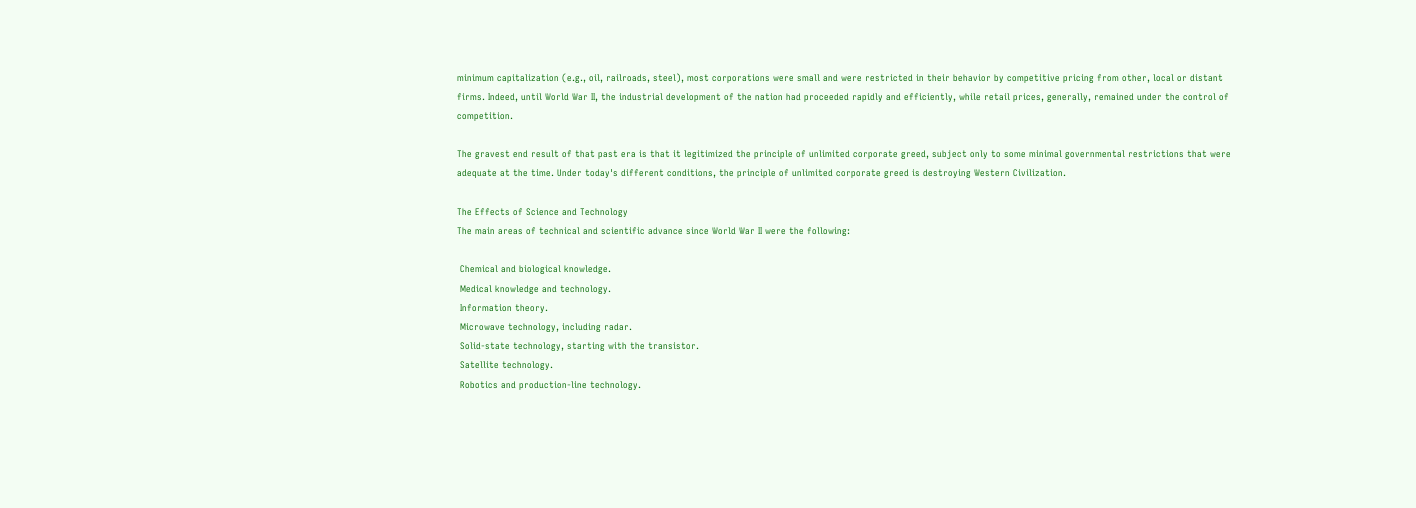minimum capitalization (e.g., oil, railroads, steel), most corporations were small and were restricted in their behavior by competitive pricing from other, local or distant firms. Indeed, until World War II, the industrial development of the nation had proceeded rapidly and efficiently, while retail prices, generally, remained under the control of competition.

The gravest end result of that past era is that it legitimized the principle of unlimited corporate greed, subject only to some minimal governmental restrictions that were adequate at the time. Under today's different conditions, the principle of unlimited corporate greed is destroying Western Civilization.

The Effects of Science and Technology
The main areas of technical and scientific advance since World War II were the following:

 Chemical and biological knowledge.
 Medical knowledge and technology.
 Information theory.
 Microwave technology, including radar.
 Solid-state technology, starting with the transistor.
 Satellite technology.
 Robotics and production-line technology.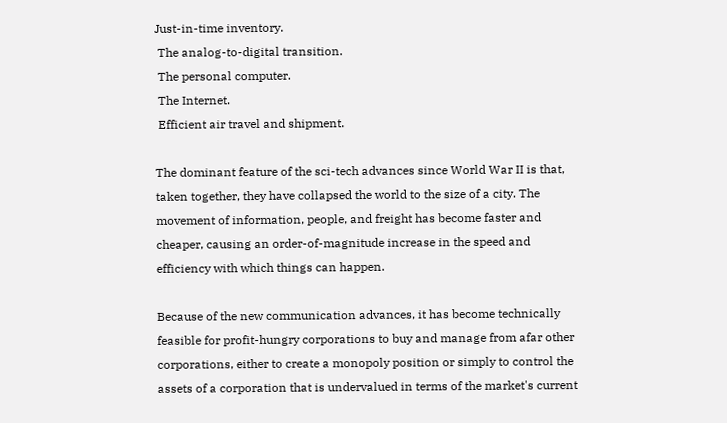Just-in-time inventory.
 The analog-to-digital transition.
 The personal computer.
 The Internet.
 Efficient air travel and shipment.

The dominant feature of the sci-tech advances since World War II is that, taken together, they have collapsed the world to the size of a city. The movement of information, people, and freight has become faster and cheaper, causing an order-of-magnitude increase in the speed and efficiency with which things can happen.

Because of the new communication advances, it has become technically feasible for profit-hungry corporations to buy and manage from afar other corporations, either to create a monopoly position or simply to control the assets of a corporation that is undervalued in terms of the market's current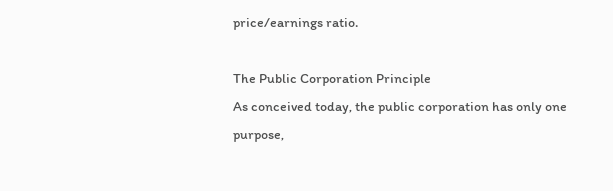price/earnings ratio.

The Public Corporation Principle
As conceived today, the public corporation has only one purpose,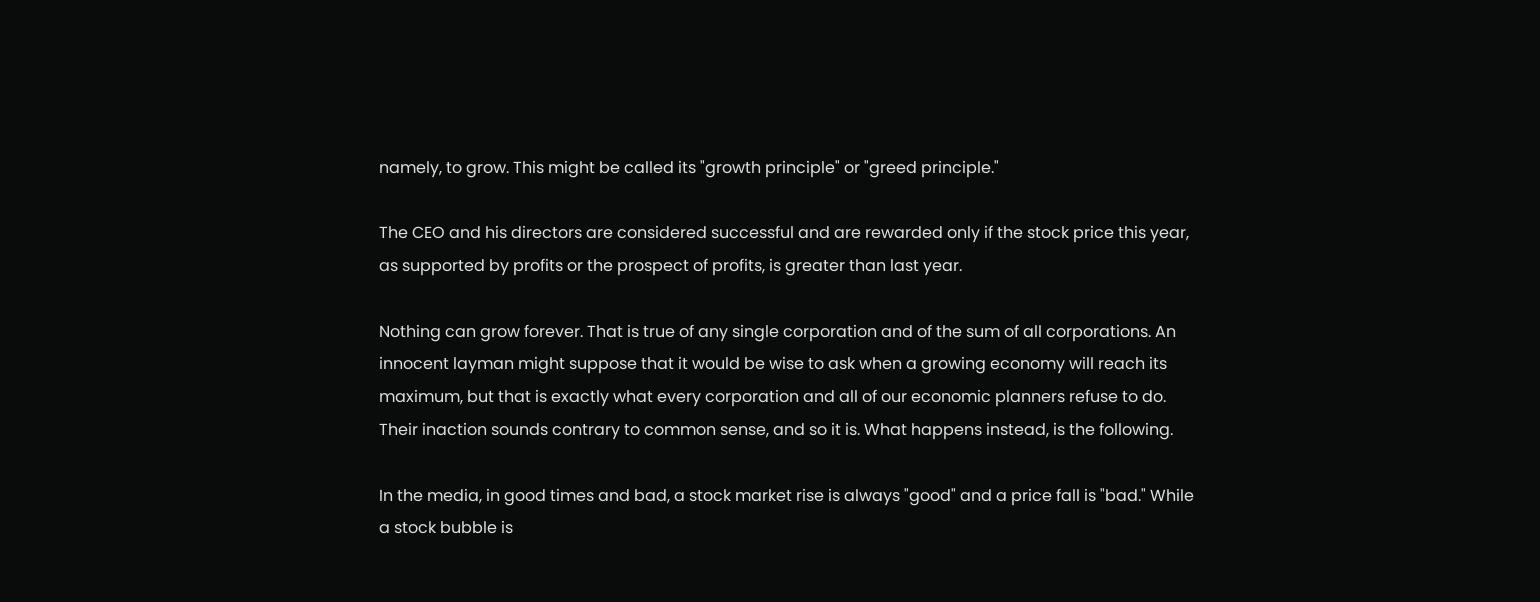namely, to grow. This might be called its "growth principle" or "greed principle."

The CEO and his directors are considered successful and are rewarded only if the stock price this year, as supported by profits or the prospect of profits, is greater than last year.

Nothing can grow forever. That is true of any single corporation and of the sum of all corporations. An innocent layman might suppose that it would be wise to ask when a growing economy will reach its maximum, but that is exactly what every corporation and all of our economic planners refuse to do. Their inaction sounds contrary to common sense, and so it is. What happens instead, is the following.

In the media, in good times and bad, a stock market rise is always "good" and a price fall is "bad." While a stock bubble is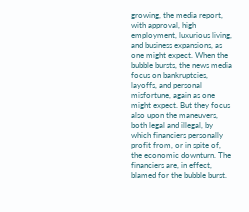growing, the media report, with approval, high employment, luxurious living, and business expansions, as one might expect. When the bubble bursts, the news media focus on bankruptcies, layoffs, and personal misfortune, again as one might expect. But they focus also upon the maneuvers, both legal and illegal, by which financiers personally profit from, or in spite of, the economic downturn. The financiers are, in effect, blamed for the bubble burst.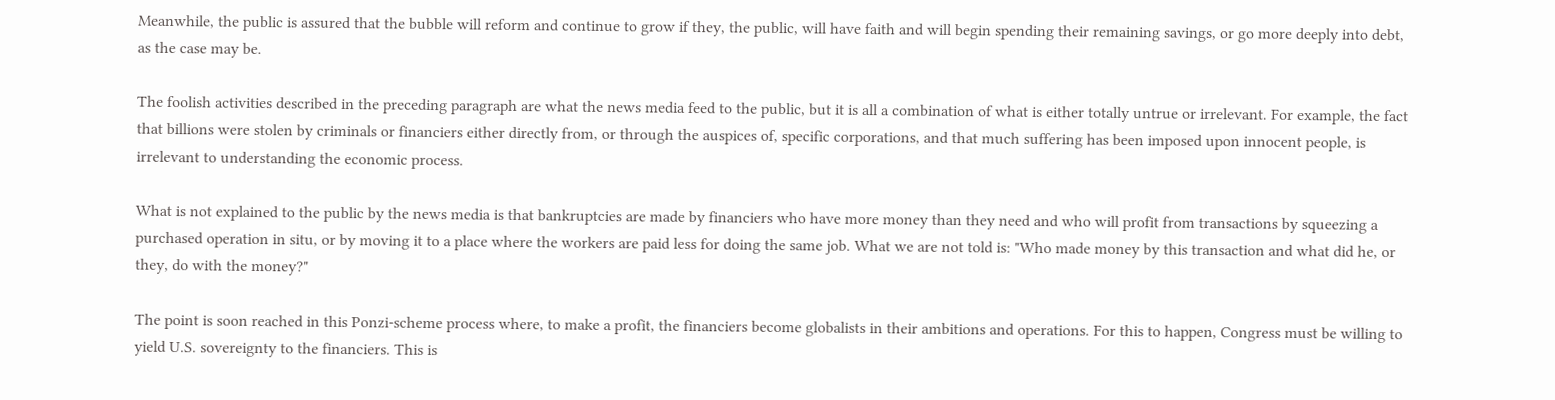Meanwhile, the public is assured that the bubble will reform and continue to grow if they, the public, will have faith and will begin spending their remaining savings, or go more deeply into debt, as the case may be.

The foolish activities described in the preceding paragraph are what the news media feed to the public, but it is all a combination of what is either totally untrue or irrelevant. For example, the fact that billions were stolen by criminals or financiers either directly from, or through the auspices of, specific corporations, and that much suffering has been imposed upon innocent people, is irrelevant to understanding the economic process.

What is not explained to the public by the news media is that bankruptcies are made by financiers who have more money than they need and who will profit from transactions by squeezing a purchased operation in situ, or by moving it to a place where the workers are paid less for doing the same job. What we are not told is: "Who made money by this transaction and what did he, or they, do with the money?"

The point is soon reached in this Ponzi-scheme process where, to make a profit, the financiers become globalists in their ambitions and operations. For this to happen, Congress must be willing to yield U.S. sovereignty to the financiers. This is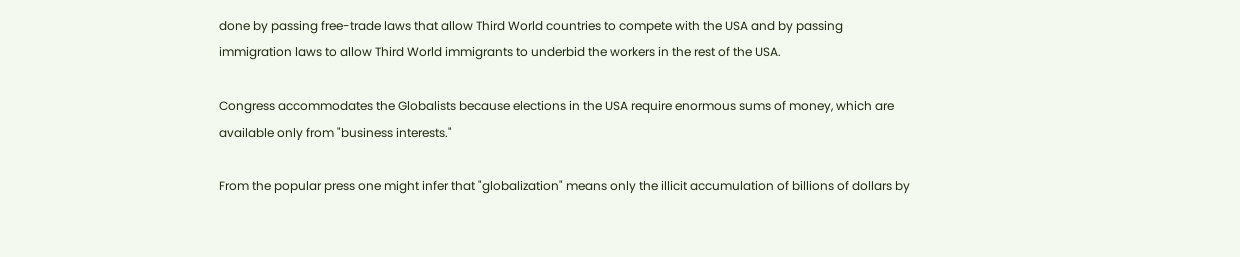done by passing free-trade laws that allow Third World countries to compete with the USA and by passing immigration laws to allow Third World immigrants to underbid the workers in the rest of the USA.

Congress accommodates the Globalists because elections in the USA require enormous sums of money, which are available only from "business interests."

From the popular press one might infer that "globalization" means only the illicit accumulation of billions of dollars by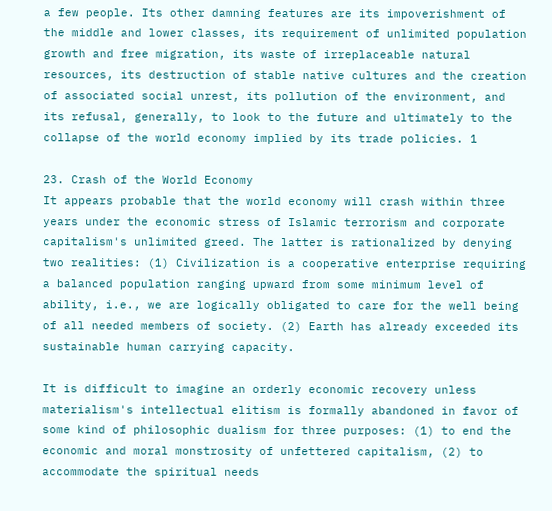a few people. Its other damning features are its impoverishment of the middle and lower classes, its requirement of unlimited population growth and free migration, its waste of irreplaceable natural resources, its destruction of stable native cultures and the creation of associated social unrest, its pollution of the environment, and its refusal, generally, to look to the future and ultimately to the collapse of the world economy implied by its trade policies. 1

23. Crash of the World Economy
It appears probable that the world economy will crash within three years under the economic stress of Islamic terrorism and corporate capitalism's unlimited greed. The latter is rationalized by denying two realities: (1) Civilization is a cooperative enterprise requiring a balanced population ranging upward from some minimum level of ability, i.e., we are logically obligated to care for the well being of all needed members of society. (2) Earth has already exceeded its sustainable human carrying capacity.

It is difficult to imagine an orderly economic recovery unless materialism's intellectual elitism is formally abandoned in favor of some kind of philosophic dualism for three purposes: (1) to end the economic and moral monstrosity of unfettered capitalism, (2) to accommodate the spiritual needs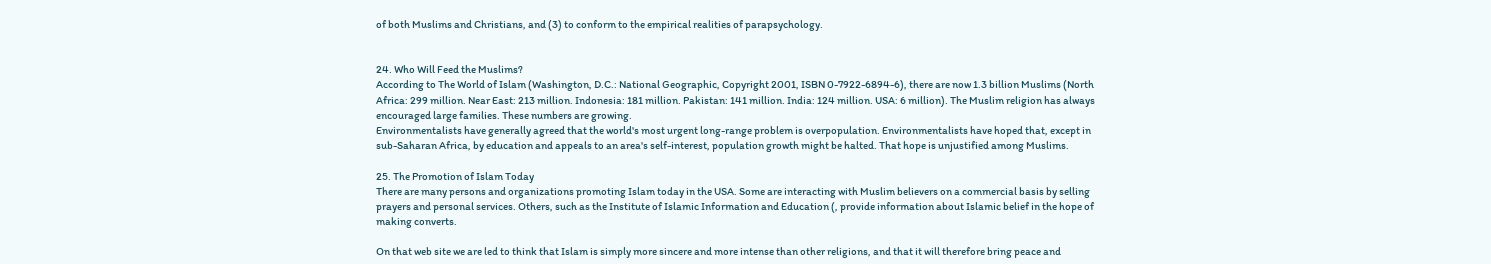of both Muslims and Christians, and (3) to conform to the empirical realities of parapsychology.


24. Who Will Feed the Muslims?
According to The World of Islam (Washington, D.C.: National Geographic, Copyright 2001, ISBN 0-7922-6894-6), there are now 1.3 billion Muslims (North Africa: 299 million. Near East: 213 million. Indonesia: 181 million. Pakistan: 141 million. India: 124 million. USA: 6 million). The Muslim religion has always encouraged large families. These numbers are growing.
Environmentalists have generally agreed that the world's most urgent long-range problem is overpopulation. Environmentalists have hoped that, except in sub-Saharan Africa, by education and appeals to an area's self-interest, population growth might be halted. That hope is unjustified among Muslims.

25. The Promotion of Islam Today
There are many persons and organizations promoting Islam today in the USA. Some are interacting with Muslim believers on a commercial basis by selling prayers and personal services. Others, such as the Institute of Islamic Information and Education (, provide information about Islamic belief in the hope of making converts.

On that web site we are led to think that Islam is simply more sincere and more intense than other religions, and that it will therefore bring peace and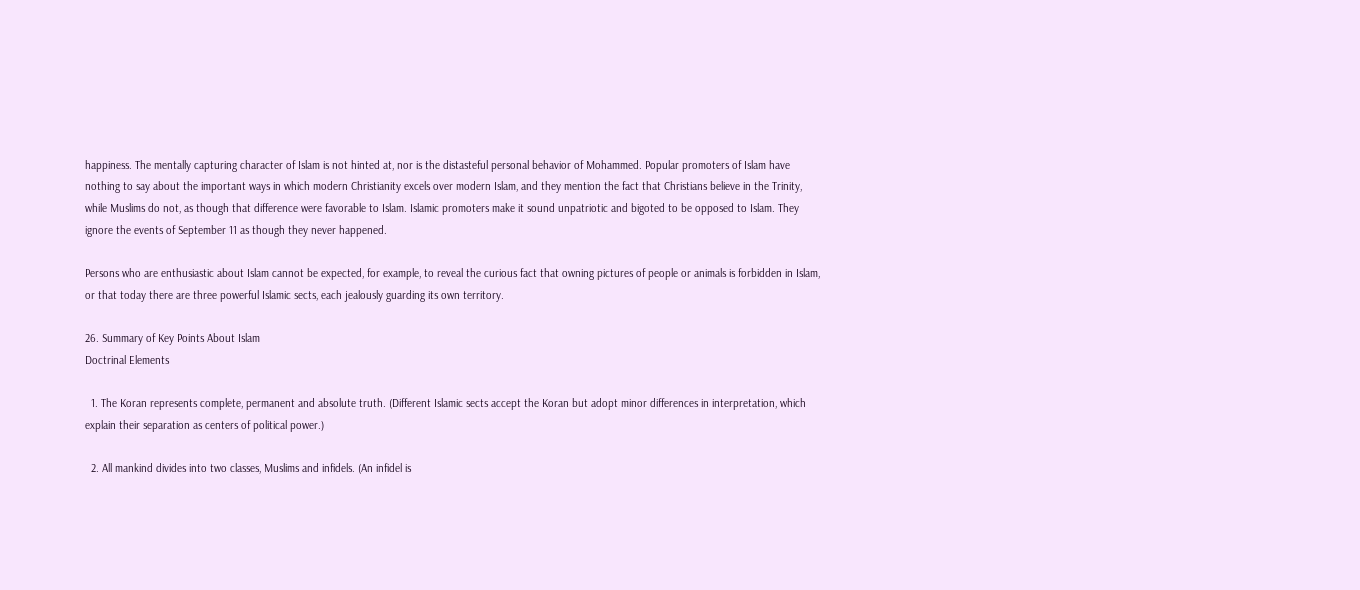happiness. The mentally capturing character of Islam is not hinted at, nor is the distasteful personal behavior of Mohammed. Popular promoters of Islam have nothing to say about the important ways in which modern Christianity excels over modern Islam, and they mention the fact that Christians believe in the Trinity, while Muslims do not, as though that difference were favorable to Islam. Islamic promoters make it sound unpatriotic and bigoted to be opposed to Islam. They ignore the events of September 11 as though they never happened.

Persons who are enthusiastic about Islam cannot be expected, for example, to reveal the curious fact that owning pictures of people or animals is forbidden in Islam, or that today there are three powerful Islamic sects, each jealously guarding its own territory.

26. Summary of Key Points About Islam
Doctrinal Elements

  1. The Koran represents complete, permanent and absolute truth. (Different Islamic sects accept the Koran but adopt minor differences in interpretation, which explain their separation as centers of political power.)

  2. All mankind divides into two classes, Muslims and infidels. (An infidel is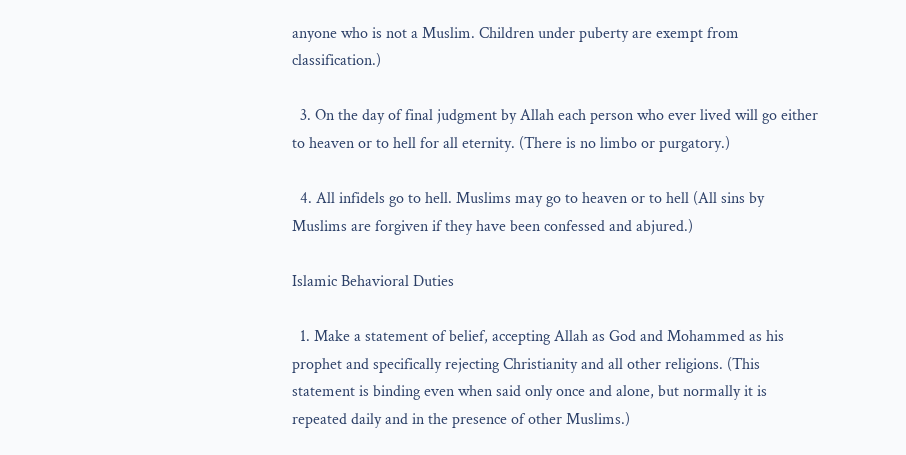anyone who is not a Muslim. Children under puberty are exempt from classification.)

  3. On the day of final judgment by Allah each person who ever lived will go either to heaven or to hell for all eternity. (There is no limbo or purgatory.)

  4. All infidels go to hell. Muslims may go to heaven or to hell (All sins by Muslims are forgiven if they have been confessed and abjured.)

Islamic Behavioral Duties

  1. Make a statement of belief, accepting Allah as God and Mohammed as his prophet and specifically rejecting Christianity and all other religions. (This statement is binding even when said only once and alone, but normally it is repeated daily and in the presence of other Muslims.)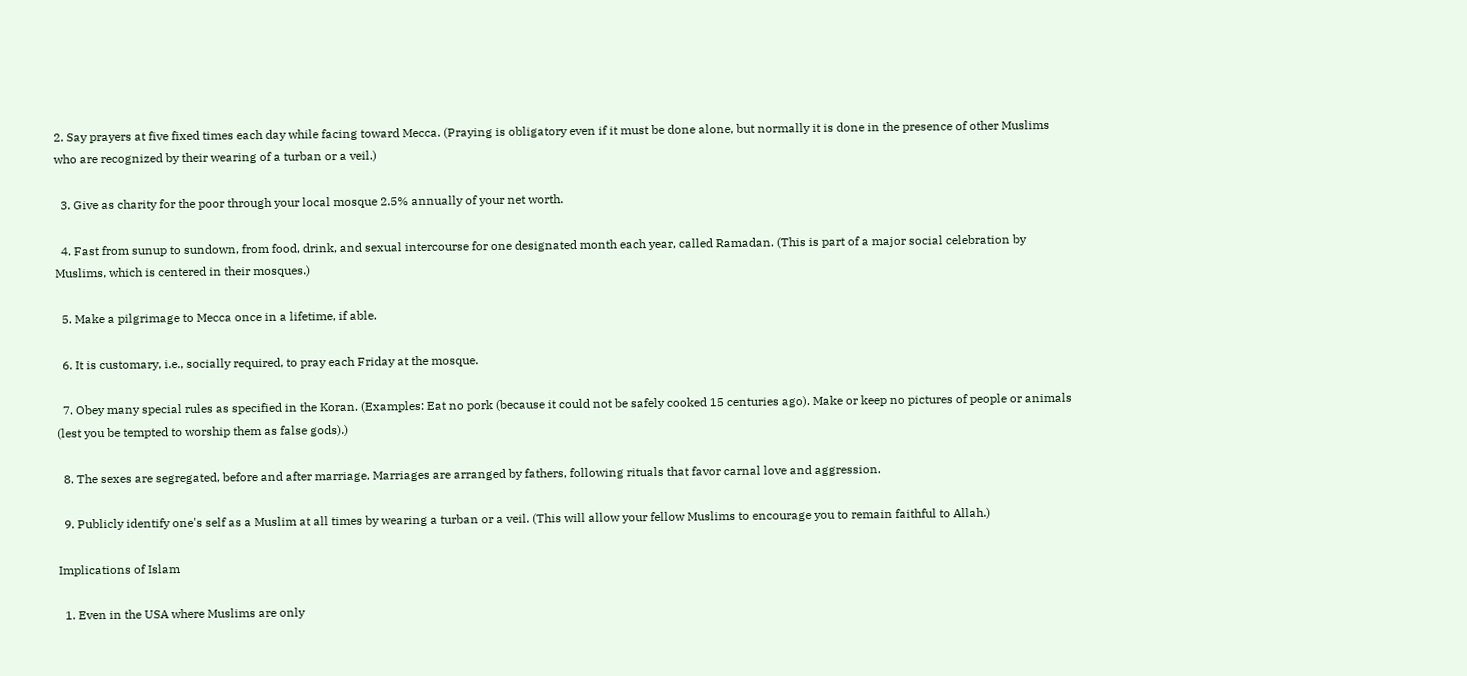2. Say prayers at five fixed times each day while facing toward Mecca. (Praying is obligatory even if it must be done alone, but normally it is done in the presence of other Muslims who are recognized by their wearing of a turban or a veil.)

  3. Give as charity for the poor through your local mosque 2.5% annually of your net worth.

  4. Fast from sunup to sundown, from food, drink, and sexual intercourse for one designated month each year, called Ramadan. (This is part of a major social celebration by Muslims, which is centered in their mosques.)

  5. Make a pilgrimage to Mecca once in a lifetime, if able.

  6. It is customary, i.e., socially required, to pray each Friday at the mosque.

  7. Obey many special rules as specified in the Koran. (Examples: Eat no pork (because it could not be safely cooked 15 centuries ago). Make or keep no pictures of people or animals (lest you be tempted to worship them as false gods).)

  8. The sexes are segregated, before and after marriage. Marriages are arranged by fathers, following rituals that favor carnal love and aggression.

  9. Publicly identify one's self as a Muslim at all times by wearing a turban or a veil. (This will allow your fellow Muslims to encourage you to remain faithful to Allah.)

Implications of Islam

  1. Even in the USA where Muslims are only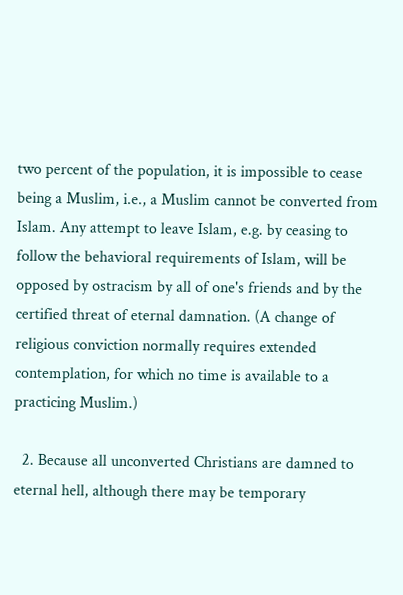two percent of the population, it is impossible to cease being a Muslim, i.e., a Muslim cannot be converted from Islam. Any attempt to leave Islam, e.g. by ceasing to follow the behavioral requirements of Islam, will be opposed by ostracism by all of one's friends and by the certified threat of eternal damnation. (A change of religious conviction normally requires extended contemplation, for which no time is available to a practicing Muslim.)

  2. Because all unconverted Christians are damned to eternal hell, although there may be temporary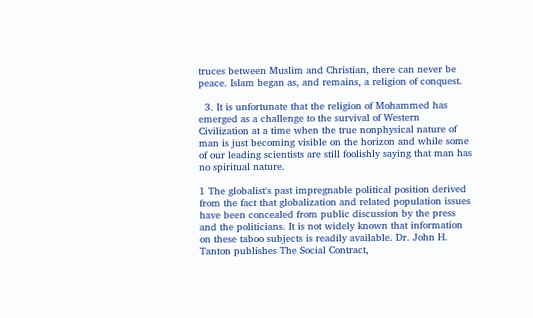truces between Muslim and Christian, there can never be peace. Islam began as, and remains, a religion of conquest.

  3. It is unfortunate that the religion of Mohammed has emerged as a challenge to the survival of Western Civilization at a time when the true nonphysical nature of man is just becoming visible on the horizon and while some of our leading scientists are still foolishly saying that man has no spiritual nature.

1 The globalist's past impregnable political position derived from the fact that globalization and related population issues have been concealed from public discussion by the press and the politicians. It is not widely known that information on these taboo subjects is readily available. Dr. John H. Tanton publishes The Social Contract,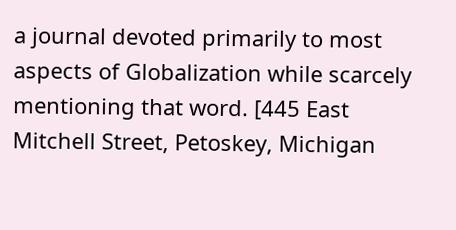a journal devoted primarily to most aspects of Globalization while scarcely mentioning that word. [445 East Mitchell Street, Petoskey, Michigan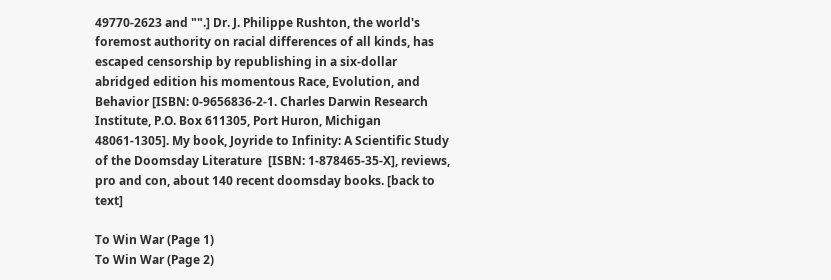49770-2623 and "".] Dr. J. Philippe Rushton, the world's foremost authority on racial differences of all kinds, has escaped censorship by republishing in a six-dollar abridged edition his momentous Race, Evolution, and Behavior [ISBN: 0-9656836-2-1. Charles Darwin Research Institute, P.O. Box 611305, Port Huron, Michigan 48061-1305]. My book, Joyride to Infinity: A Scientific Study of the Doomsday Literature  [ISBN: 1-878465-35-X], reviews, pro and con, about 140 recent doomsday books. [back to text]

To Win War (Page 1)
To Win War (Page 2)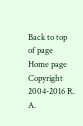Back to top of page
Home page
Copyright 2004-2016 R. A.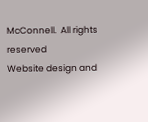McConnell.  All rights reserved
Website design and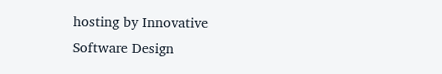hosting by Innovative Software Design